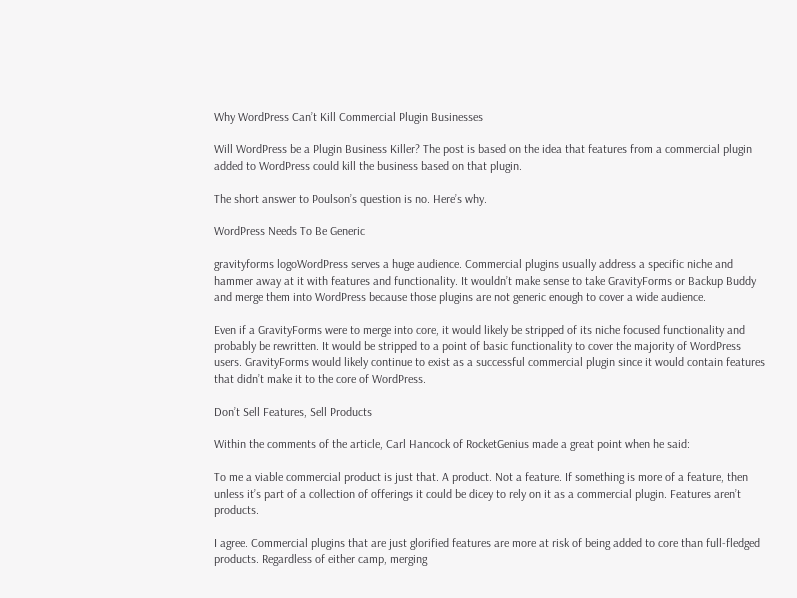Why WordPress Can’t Kill Commercial Plugin Businesses

Will WordPress be a Plugin Business Killer? The post is based on the idea that features from a commercial plugin added to WordPress could kill the business based on that plugin.

The short answer to Poulson’s question is no. Here’s why.

WordPress Needs To Be Generic

gravityforms logoWordPress serves a huge audience. Commercial plugins usually address a specific niche and hammer away at it with features and functionality. It wouldn’t make sense to take GravityForms or Backup Buddy and merge them into WordPress because those plugins are not generic enough to cover a wide audience.

Even if a GravityForms were to merge into core, it would likely be stripped of its niche focused functionality and probably be rewritten. It would be stripped to a point of basic functionality to cover the majority of WordPress users. GravityForms would likely continue to exist as a successful commercial plugin since it would contain features that didn’t make it to the core of WordPress.

Don’t Sell Features, Sell Products

Within the comments of the article, Carl Hancock of RocketGenius made a great point when he said:

To me a viable commercial product is just that. A product. Not a feature. If something is more of a feature, then unless it’s part of a collection of offerings it could be dicey to rely on it as a commercial plugin. Features aren’t products.

I agree. Commercial plugins that are just glorified features are more at risk of being added to core than full-fledged products. Regardless of either camp, merging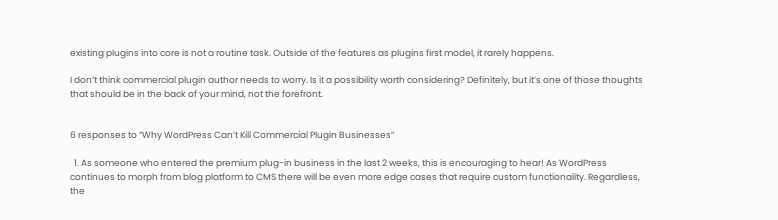existing plugins into core is not a routine task. Outside of the features as plugins first model, it rarely happens.

I don’t think commercial plugin author needs to worry. Is it a possibility worth considering? Definitely, but it’s one of those thoughts that should be in the back of your mind, not the forefront.


6 responses to “Why WordPress Can’t Kill Commercial Plugin Businesses”

  1. As someone who entered the premium plug-in business in the last 2 weeks, this is encouraging to hear! As WordPress continues to morph from blog platform to CMS there will be even more edge cases that require custom functionality. Regardless, the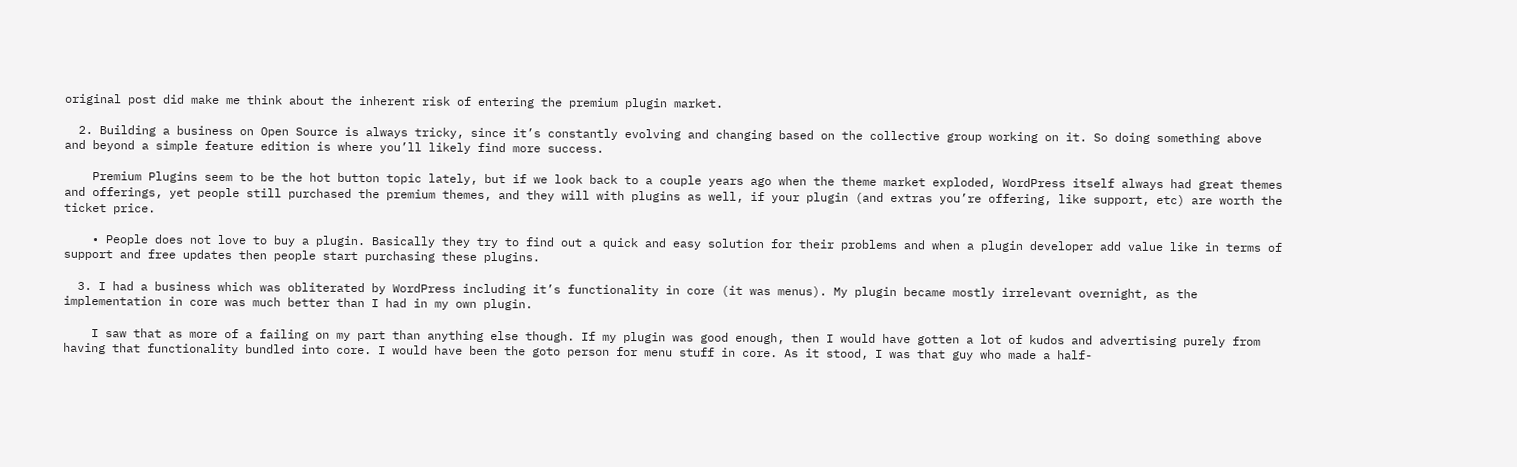original post did make me think about the inherent risk of entering the premium plugin market.

  2. Building a business on Open Source is always tricky, since it’s constantly evolving and changing based on the collective group working on it. So doing something above and beyond a simple feature edition is where you’ll likely find more success.

    Premium Plugins seem to be the hot button topic lately, but if we look back to a couple years ago when the theme market exploded, WordPress itself always had great themes and offerings, yet people still purchased the premium themes, and they will with plugins as well, if your plugin (and extras you’re offering, like support, etc) are worth the ticket price.

    • People does not love to buy a plugin. Basically they try to find out a quick and easy solution for their problems and when a plugin developer add value like in terms of support and free updates then people start purchasing these plugins.

  3. I had a business which was obliterated by WordPress including it’s functionality in core (it was menus). My plugin became mostly irrelevant overnight, as the implementation in core was much better than I had in my own plugin.

    I saw that as more of a failing on my part than anything else though. If my plugin was good enough, then I would have gotten a lot of kudos and advertising purely from having that functionality bundled into core. I would have been the goto person for menu stuff in core. As it stood, I was that guy who made a half-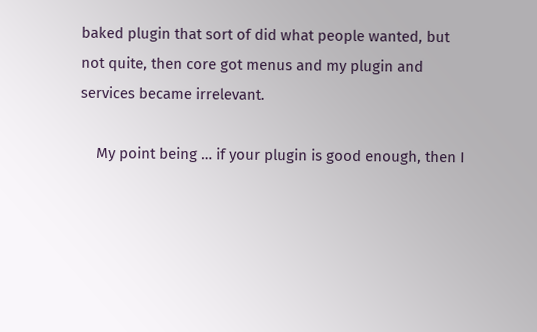baked plugin that sort of did what people wanted, but not quite, then core got menus and my plugin and services became irrelevant.

    My point being … if your plugin is good enough, then I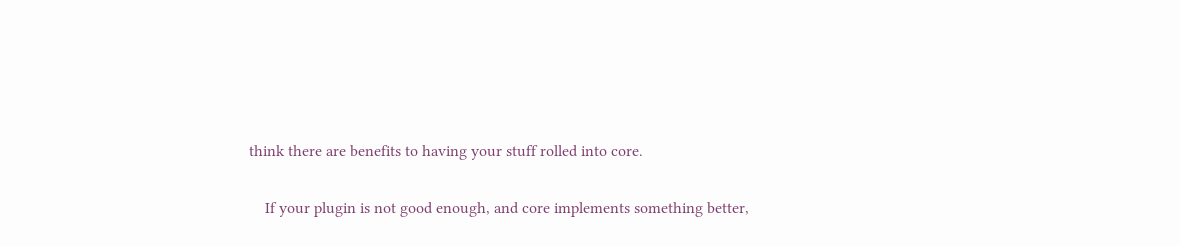think there are benefits to having your stuff rolled into core.

    If your plugin is not good enough, and core implements something better,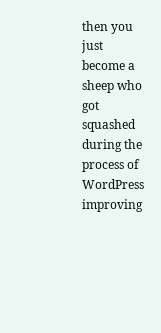then you just become a sheep who got squashed during the process of WordPress improving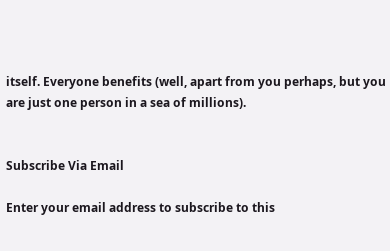itself. Everyone benefits (well, apart from you perhaps, but you are just one person in a sea of millions).


Subscribe Via Email

Enter your email address to subscribe to this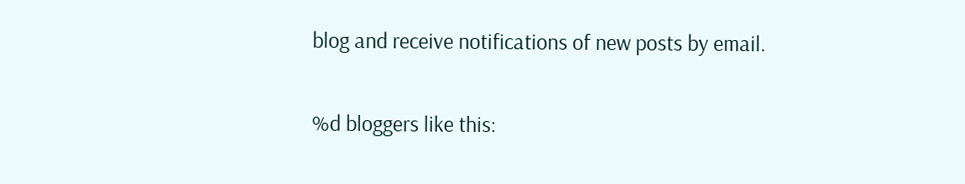blog and receive notifications of new posts by email.

%d bloggers like this: